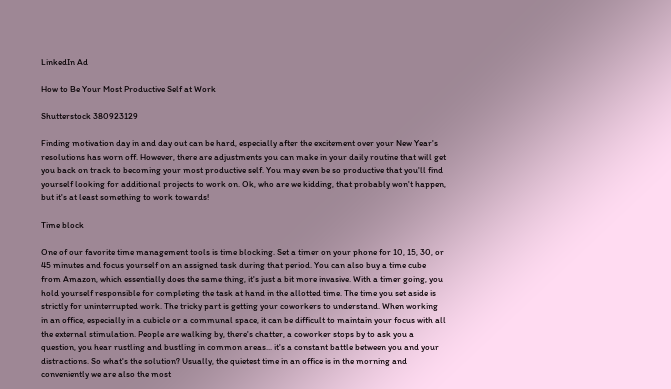LinkedIn Ad

How to Be Your Most Productive Self at Work

Shutterstock 380923129

Finding motivation day in and day out can be hard, especially after the excitement over your New Year's resolutions has worn off. However, there are adjustments you can make in your daily routine that will get you back on track to becoming your most productive self. You may even be so productive that you'll find yourself looking for additional projects to work on. Ok, who are we kidding, that probably won't happen, but it's at least something to work towards!

Time block

One of our favorite time management tools is time blocking. Set a timer on your phone for 10, 15, 30, or 45 minutes and focus yourself on an assigned task during that period. You can also buy a time cube from Amazon, which essentially does the same thing, it's just a bit more invasive. With a timer going, you hold yourself responsible for completing the task at hand in the allotted time. The time you set aside is strictly for uninterrupted work. The tricky part is getting your coworkers to understand. When working in an office, especially in a cubicle or a communal space, it can be difficult to maintain your focus with all the external stimulation. People are walking by, there's chatter, a coworker stops by to ask you a question, you hear rustling and bustling in common areas... it's a constant battle between you and your distractions. So what's the solution? Usually, the quietest time in an office is in the morning and conveniently we are also the most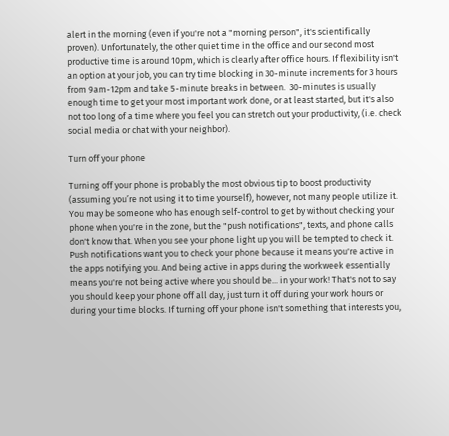alert in the morning (even if you're not a "morning person", it's scientifically proven). Unfortunately, the other quiet time in the office and our second most productive time is around 10pm, which is clearly after office hours. If flexibility isn't an option at your job, you can try time blocking in 30-minute increments for 3 hours from 9am-12pm and take 5-minute breaks in between.  30-minutes is usually enough time to get your most important work done, or at least started, but it's also not too long of a time where you feel you can stretch out your productivity, (i.e. check social media or chat with your neighbor).

Turn off your phone

Turning off your phone is probably the most obvious tip to boost productivity (assuming you’re not using it to time yourself), however, not many people utilize it. You may be someone who has enough self-control to get by without checking your phone when you're in the zone, but the "push notifications", texts, and phone calls don't know that. When you see your phone light up you will be tempted to check it. Push notifications want you to check your phone because it means you're active in the apps notifying you. And being active in apps during the workweek essentially means you're not being active where you should be... in your work! That's not to say you should keep your phone off all day, just turn it off during your work hours or during your time blocks. If turning off your phone isn't something that interests you,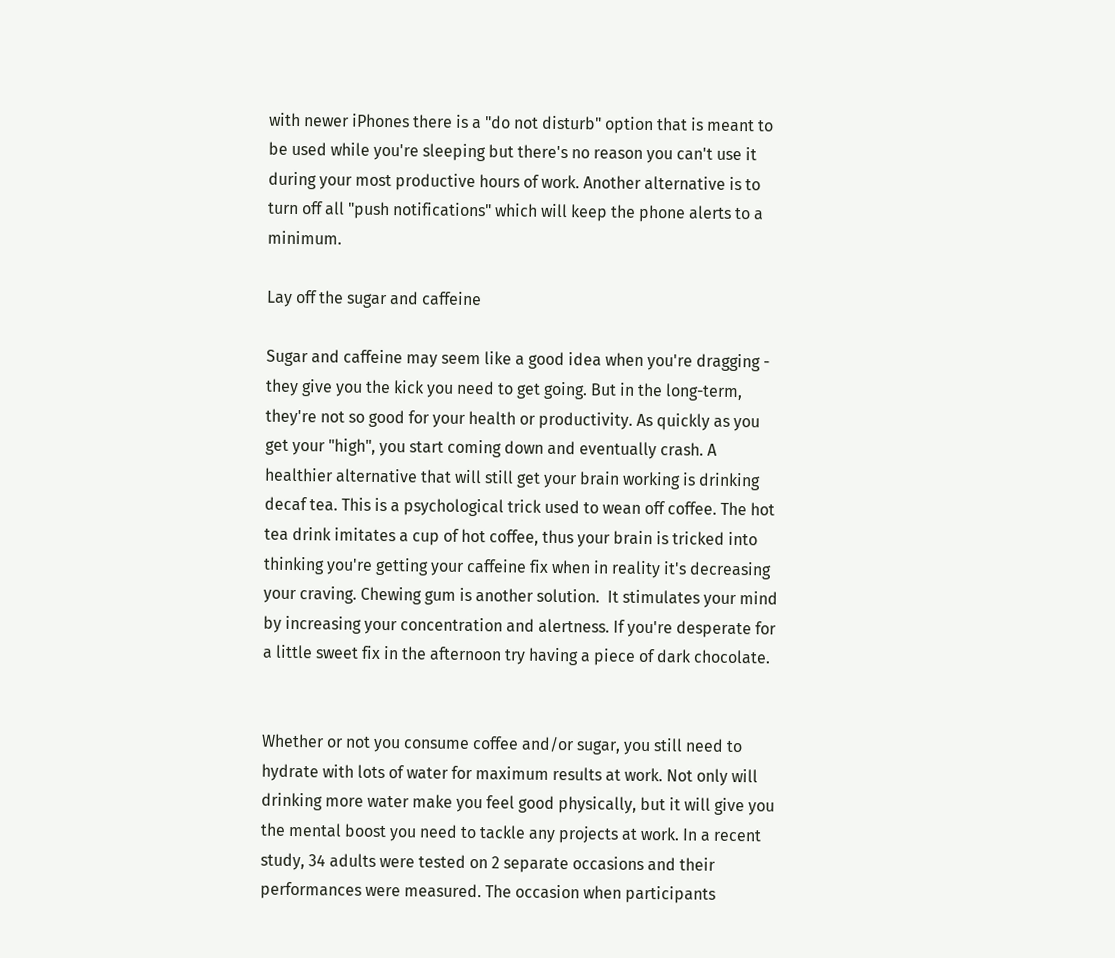with newer iPhones there is a "do not disturb" option that is meant to be used while you're sleeping but there's no reason you can't use it during your most productive hours of work. Another alternative is to turn off all "push notifications" which will keep the phone alerts to a minimum.

Lay off the sugar and caffeine

Sugar and caffeine may seem like a good idea when you're dragging - they give you the kick you need to get going. But in the long-term, they're not so good for your health or productivity. As quickly as you get your "high", you start coming down and eventually crash. A healthier alternative that will still get your brain working is drinking decaf tea. This is a psychological trick used to wean off coffee. The hot tea drink imitates a cup of hot coffee, thus your brain is tricked into thinking you're getting your caffeine fix when in reality it's decreasing your craving. Chewing gum is another solution.  It stimulates your mind by increasing your concentration and alertness. If you're desperate for a little sweet fix in the afternoon try having a piece of dark chocolate.


Whether or not you consume coffee and/or sugar, you still need to hydrate with lots of water for maximum results at work. Not only will drinking more water make you feel good physically, but it will give you the mental boost you need to tackle any projects at work. In a recent study, 34 adults were tested on 2 separate occasions and their performances were measured. The occasion when participants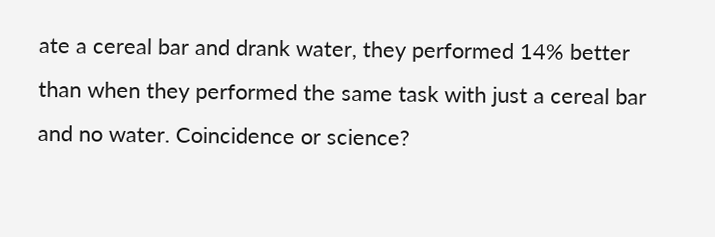ate a cereal bar and drank water, they performed 14% better than when they performed the same task with just a cereal bar and no water. Coincidence or science?